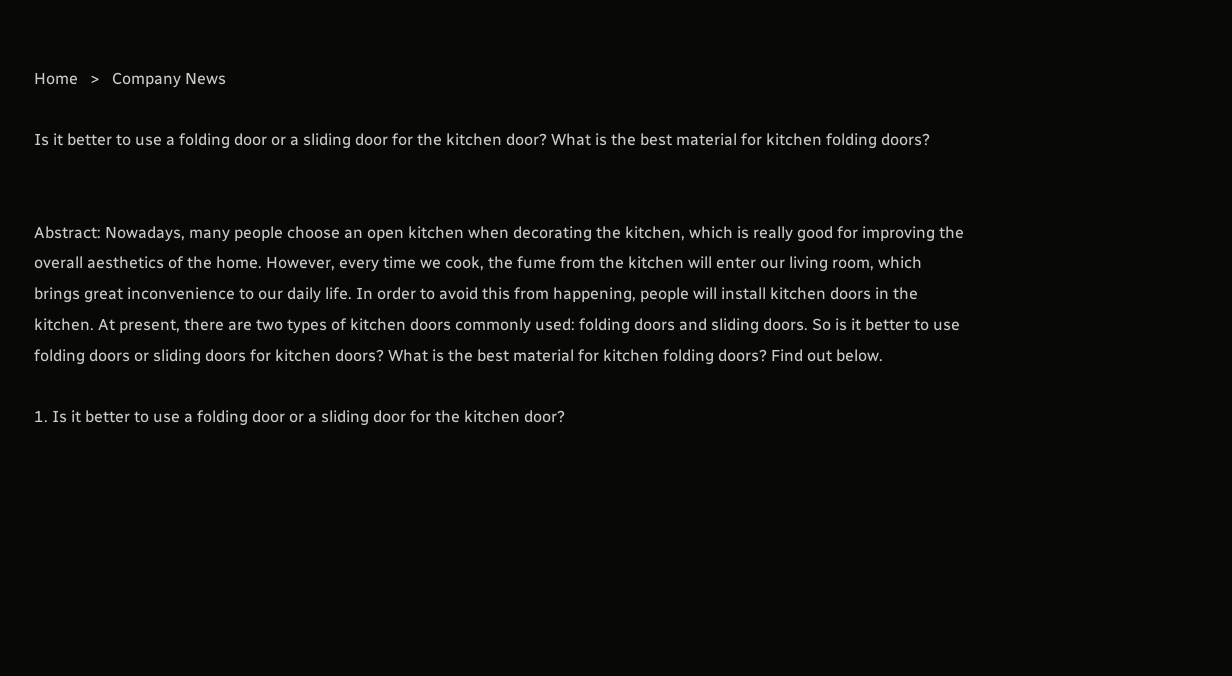Home   >   Company News

Is it better to use a folding door or a sliding door for the kitchen door? What is the best material for kitchen folding doors?


Abstract: Nowadays, many people choose an open kitchen when decorating the kitchen, which is really good for improving the overall aesthetics of the home. However, every time we cook, the fume from the kitchen will enter our living room, which brings great inconvenience to our daily life. In order to avoid this from happening, people will install kitchen doors in the kitchen. At present, there are two types of kitchen doors commonly used: folding doors and sliding doors. So is it better to use folding doors or sliding doors for kitchen doors? What is the best material for kitchen folding doors? Find out below.

1. Is it better to use a folding door or a sliding door for the kitchen door?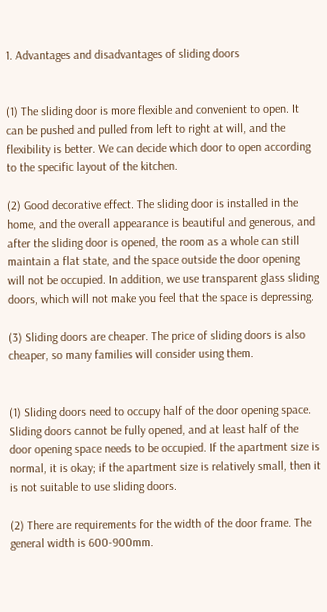1. Advantages and disadvantages of sliding doors


(1) The sliding door is more flexible and convenient to open. It can be pushed and pulled from left to right at will, and the flexibility is better. We can decide which door to open according to the specific layout of the kitchen.

(2) Good decorative effect. The sliding door is installed in the home, and the overall appearance is beautiful and generous, and after the sliding door is opened, the room as a whole can still maintain a flat state, and the space outside the door opening will not be occupied. In addition, we use transparent glass sliding doors, which will not make you feel that the space is depressing.

(3) Sliding doors are cheaper. The price of sliding doors is also cheaper, so many families will consider using them.


(1) Sliding doors need to occupy half of the door opening space. Sliding doors cannot be fully opened, and at least half of the door opening space needs to be occupied. If the apartment size is normal, it is okay; if the apartment size is relatively small, then it is not suitable to use sliding doors.

(2) There are requirements for the width of the door frame. The general width is 600-900mm.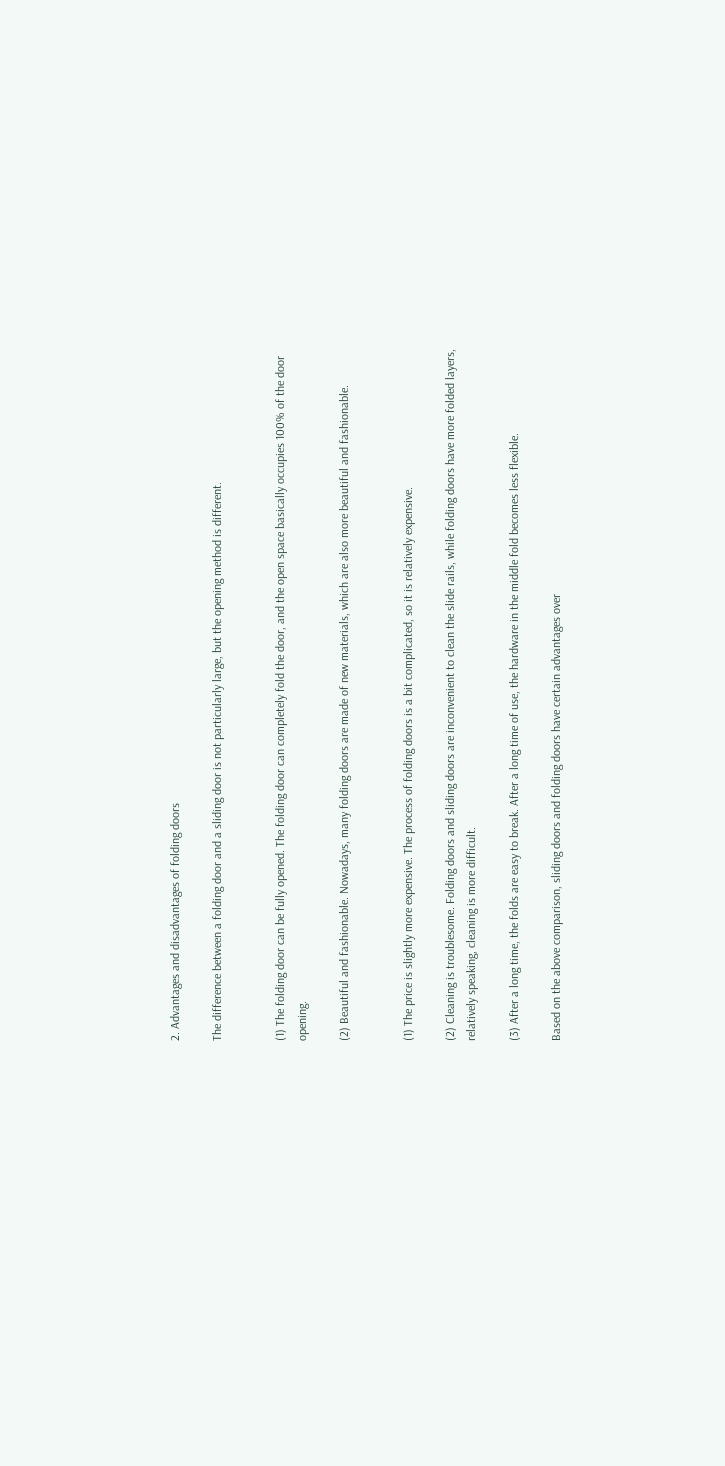2. Advantages and disadvantages of folding doors

The difference between a folding door and a sliding door is not particularly large, but the opening method is different.


(1) The folding door can be fully opened. The folding door can completely fold the door, and the open space basically occupies 100% of the door opening.

(2) Beautiful and fashionable. Nowadays, many folding doors are made of new materials, which are also more beautiful and fashionable.


(1) The price is slightly more expensive. The process of folding doors is a bit complicated, so it is relatively expensive.

(2) Cleaning is troublesome. Folding doors and sliding doors are inconvenient to clean the slide rails, while folding doors have more folded layers, relatively speaking, cleaning is more difficult.

(3) After a long time, the folds are easy to break. After a long time of use, the hardware in the middle fold becomes less flexible.

Based on the above comparison, sliding doors and folding doors have certain advantages over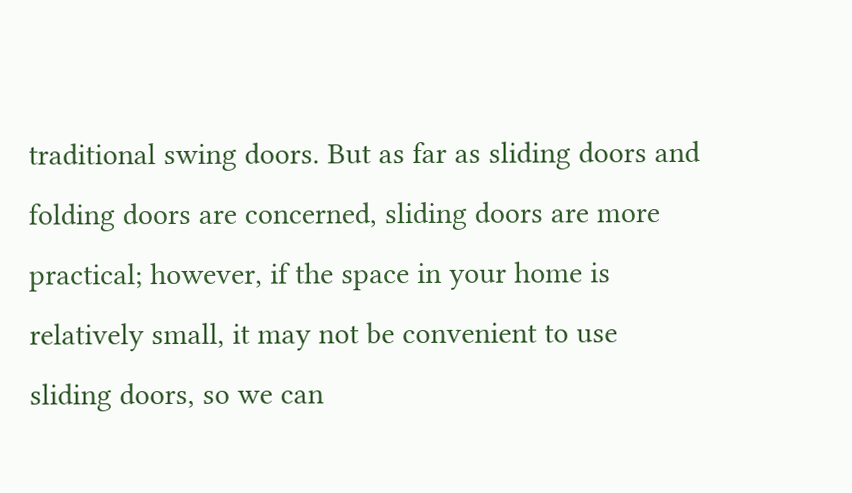traditional swing doors. But as far as sliding doors and folding doors are concerned, sliding doors are more practical; however, if the space in your home is relatively small, it may not be convenient to use sliding doors, so we can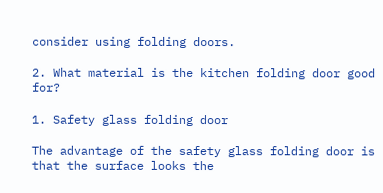consider using folding doors.

2. What material is the kitchen folding door good for?

1. Safety glass folding door

The advantage of the safety glass folding door is that the surface looks the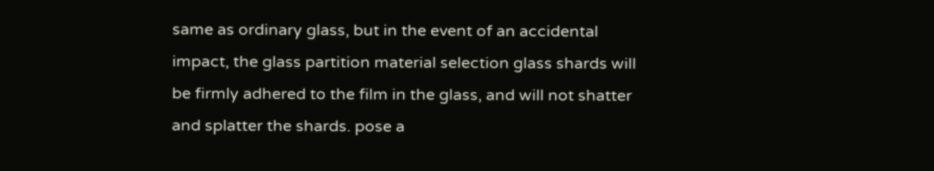same as ordinary glass, but in the event of an accidental impact, the glass partition material selection glass shards will be firmly adhered to the film in the glass, and will not shatter and splatter the shards. pose a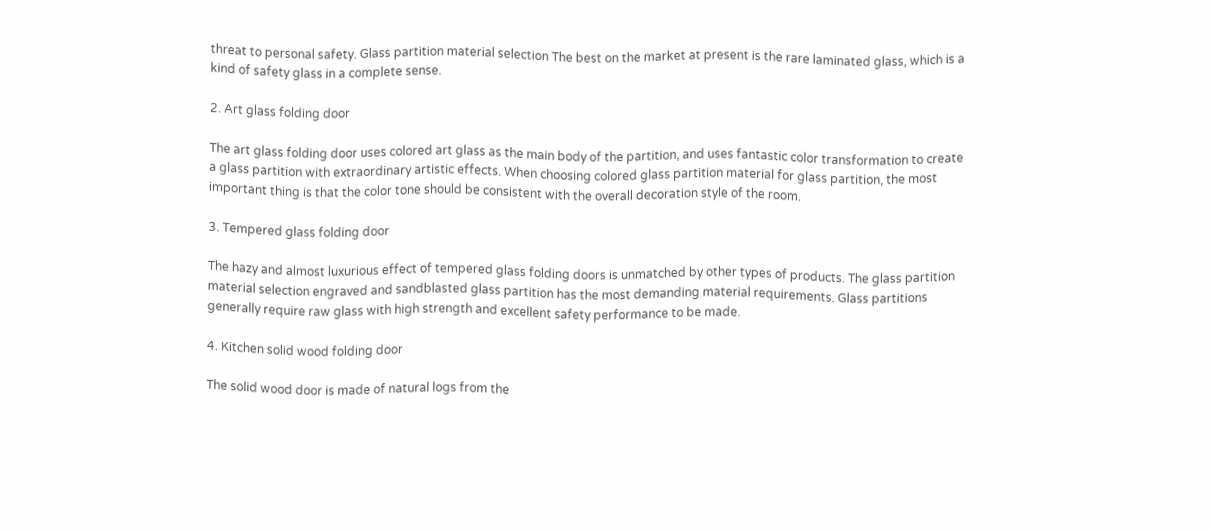threat to personal safety. Glass partition material selection The best on the market at present is the rare laminated glass, which is a kind of safety glass in a complete sense.

2. Art glass folding door

The art glass folding door uses colored art glass as the main body of the partition, and uses fantastic color transformation to create a glass partition with extraordinary artistic effects. When choosing colored glass partition material for glass partition, the most important thing is that the color tone should be consistent with the overall decoration style of the room.

3. Tempered glass folding door

The hazy and almost luxurious effect of tempered glass folding doors is unmatched by other types of products. The glass partition material selection engraved and sandblasted glass partition has the most demanding material requirements. Glass partitions generally require raw glass with high strength and excellent safety performance to be made.

4. Kitchen solid wood folding door

The solid wood door is made of natural logs from the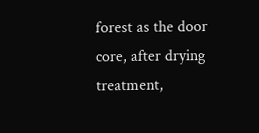forest as the door core, after drying treatment,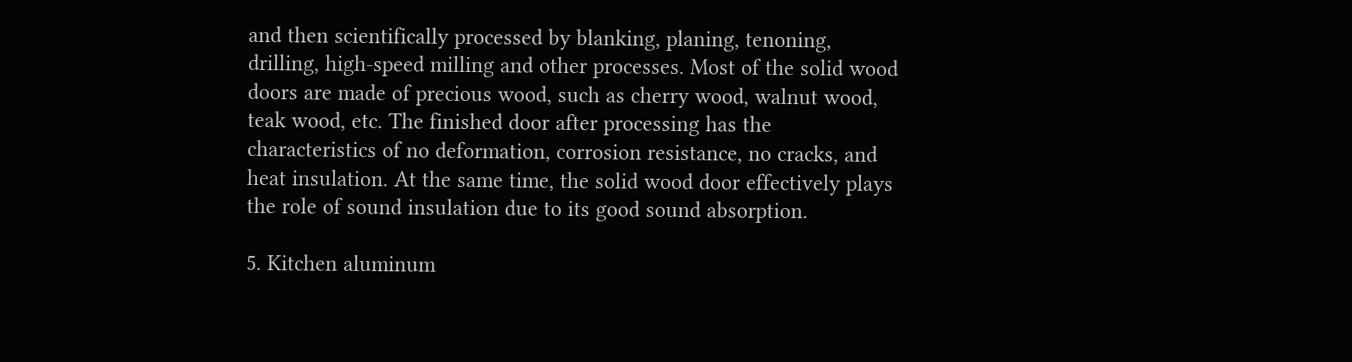and then scientifically processed by blanking, planing, tenoning, drilling, high-speed milling and other processes. Most of the solid wood doors are made of precious wood, such as cherry wood, walnut wood, teak wood, etc. The finished door after processing has the characteristics of no deformation, corrosion resistance, no cracks, and heat insulation. At the same time, the solid wood door effectively plays the role of sound insulation due to its good sound absorption.

5. Kitchen aluminum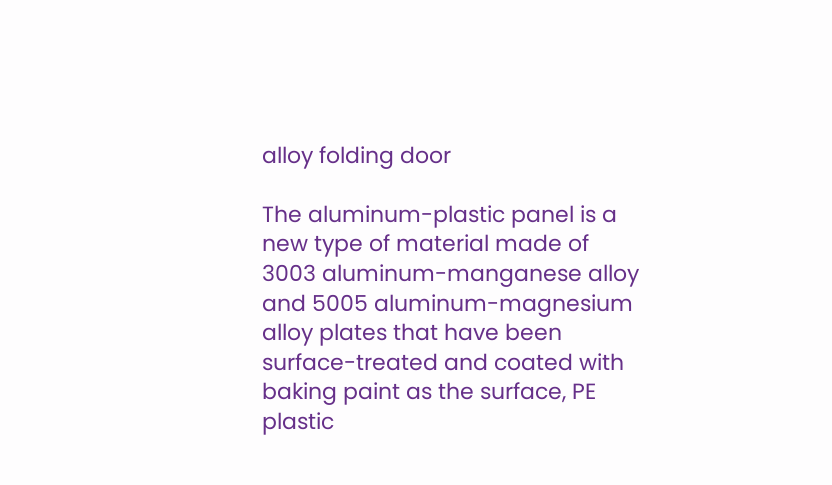alloy folding door

The aluminum-plastic panel is a new type of material made of 3003 aluminum-manganese alloy and 5005 aluminum-magnesium alloy plates that have been surface-treated and coated with baking paint as the surface, PE plastic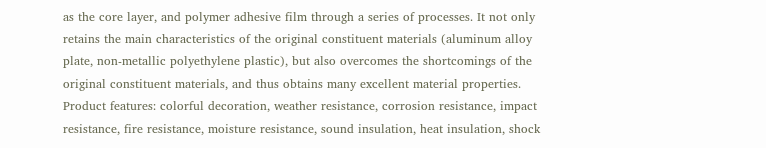as the core layer, and polymer adhesive film through a series of processes. It not only retains the main characteristics of the original constituent materials (aluminum alloy plate, non-metallic polyethylene plastic), but also overcomes the shortcomings of the original constituent materials, and thus obtains many excellent material properties. Product features: colorful decoration, weather resistance, corrosion resistance, impact resistance, fire resistance, moisture resistance, sound insulation, heat insulation, shock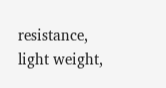resistance, light weight,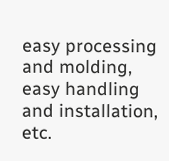easy processing and molding, easy handling and installation, etc.